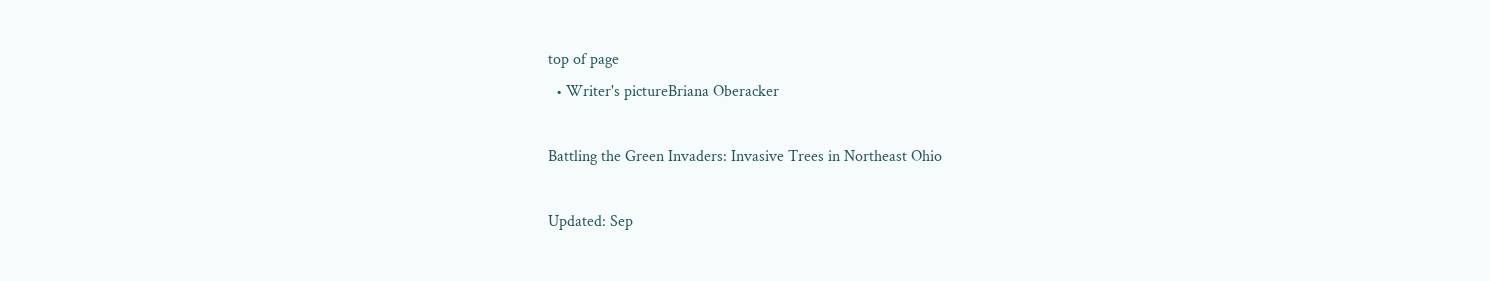top of page
  • Writer's pictureBriana Oberacker

Battling the Green Invaders: Invasive Trees in Northeast Ohio

Updated: Sep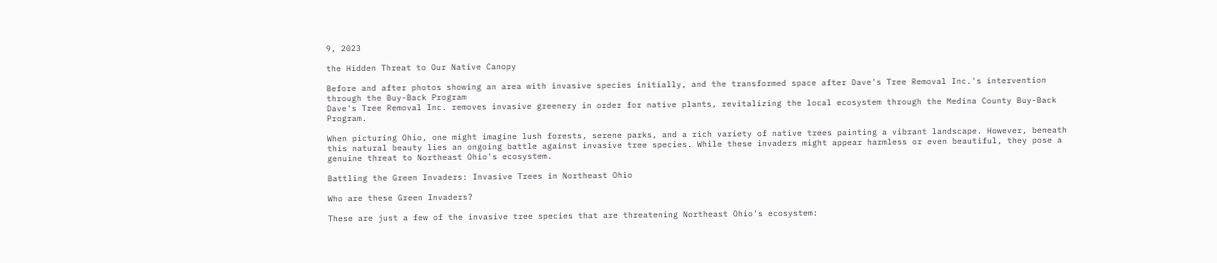9, 2023

the Hidden Threat to Our Native Canopy

Before and after photos showing an area with invasive species initially, and the transformed space after Dave's Tree Removal Inc.'s intervention through the Buy-Back Program
Dave's Tree Removal Inc. removes invasive greenery in order for native plants, revitalizing the local ecosystem through the Medina County Buy-Back Program.

When picturing Ohio, one might imagine lush forests, serene parks, and a rich variety of native trees painting a vibrant landscape. However, beneath this natural beauty lies an ongoing battle against invasive tree species. While these invaders might appear harmless or even beautiful, they pose a genuine threat to Northeast Ohio's ecosystem.

Battling the Green Invaders: Invasive Trees in Northeast Ohio

Who are these Green Invaders?

These are just a few of the invasive tree species that are threatening Northeast Ohio's ecosystem: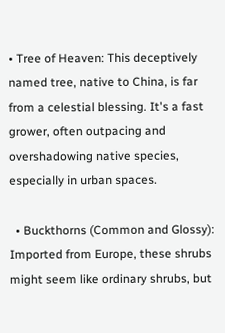• Tree of Heaven: This deceptively named tree, native to China, is far from a celestial blessing. It's a fast grower, often outpacing and overshadowing native species, especially in urban spaces.

  • Buckthorns (Common and Glossy): Imported from Europe, these shrubs might seem like ordinary shrubs, but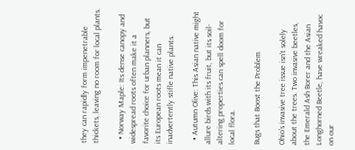they can rapidly form impenetrable thickets, leaving no room for local plants.

  • Norway Maple: Its dense canopy and widespread roots often make it a favorite choice for urban planners, but its European roots mean it can inadvertently stifle native plants.

  • Autumn Olive: This Asian native might allure birds with its fruit, but its soil-altering properties can spell doom for local flora.

Bugs that Boost the Problem

Ohio's invasive tree issue isn't solely about the trees. Two invasive beetles, the Emerald Ash Borer and the Asian Longhorned Beetle, have wreaked havoc on our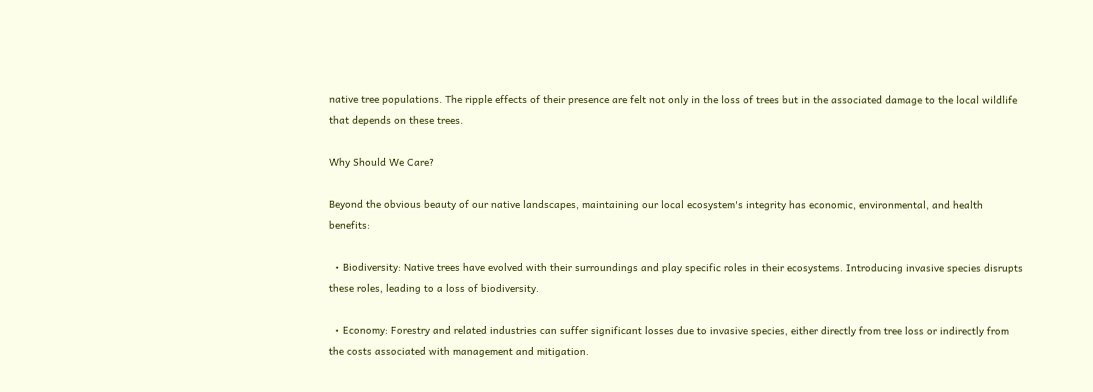native tree populations. The ripple effects of their presence are felt not only in the loss of trees but in the associated damage to the local wildlife that depends on these trees.

Why Should We Care?

Beyond the obvious beauty of our native landscapes, maintaining our local ecosystem's integrity has economic, environmental, and health benefits:

  • Biodiversity: Native trees have evolved with their surroundings and play specific roles in their ecosystems. Introducing invasive species disrupts these roles, leading to a loss of biodiversity.

  • Economy: Forestry and related industries can suffer significant losses due to invasive species, either directly from tree loss or indirectly from the costs associated with management and mitigation.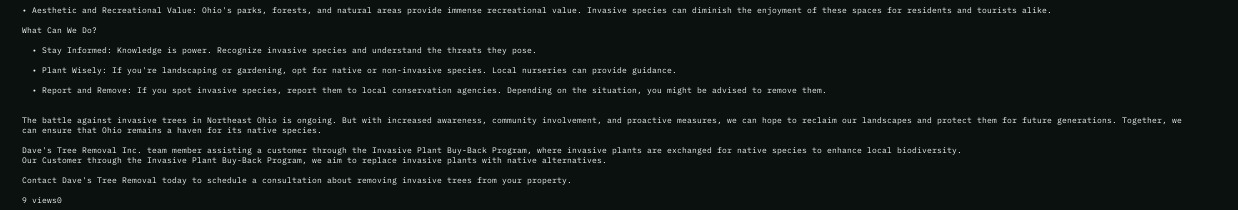• Aesthetic and Recreational Value: Ohio's parks, forests, and natural areas provide immense recreational value. Invasive species can diminish the enjoyment of these spaces for residents and tourists alike.

What Can We Do?

  • Stay Informed: Knowledge is power. Recognize invasive species and understand the threats they pose.

  • Plant Wisely: If you're landscaping or gardening, opt for native or non-invasive species. Local nurseries can provide guidance.

  • Report and Remove: If you spot invasive species, report them to local conservation agencies. Depending on the situation, you might be advised to remove them.


The battle against invasive trees in Northeast Ohio is ongoing. But with increased awareness, community involvement, and proactive measures, we can hope to reclaim our landscapes and protect them for future generations. Together, we can ensure that Ohio remains a haven for its native species.

Dave's Tree Removal Inc. team member assisting a customer through the Invasive Plant Buy-Back Program, where invasive plants are exchanged for native species to enhance local biodiversity.
Our Customer through the Invasive Plant Buy-Back Program, we aim to replace invasive plants with native alternatives.

Contact Dave's Tree Removal today to schedule a consultation about removing invasive trees from your property.

9 views0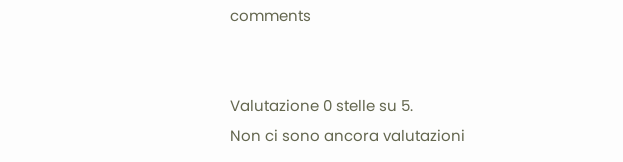comments


Valutazione 0 stelle su 5.
Non ci sono ancora valutazioni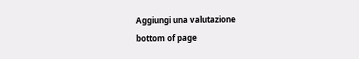Aggiungi una valutazione
bottom of page